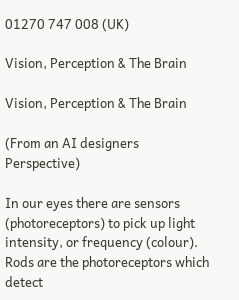01270 747 008 (UK)

Vision, Perception & The Brain

Vision, Perception & The Brain

(From an AI designers Perspective)

In our eyes there are sensors (photoreceptors) to pick up light intensity, or frequency (colour). Rods are the photoreceptors which detect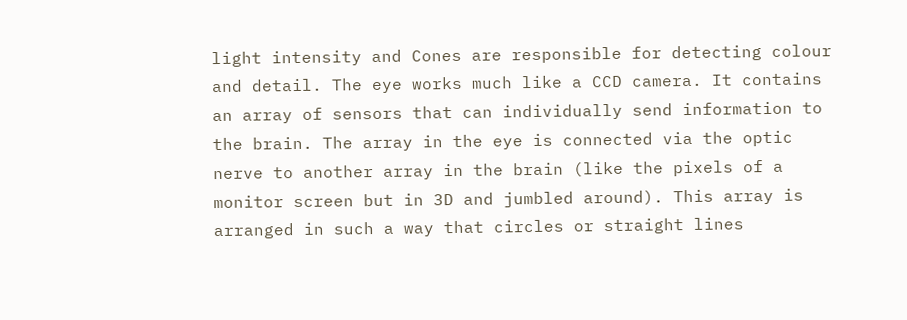light intensity and Cones are responsible for detecting colour and detail. The eye works much like a CCD camera. It contains an array of sensors that can individually send information to the brain. The array in the eye is connected via the optic nerve to another array in the brain (like the pixels of a monitor screen but in 3D and jumbled around). This array is arranged in such a way that circles or straight lines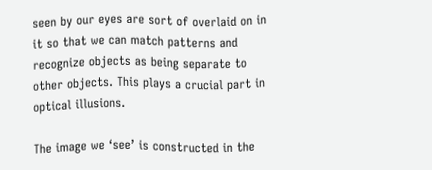seen by our eyes are sort of overlaid on in it so that we can match patterns and recognize objects as being separate to other objects. This plays a crucial part in optical illusions.

The image we ‘see’ is constructed in the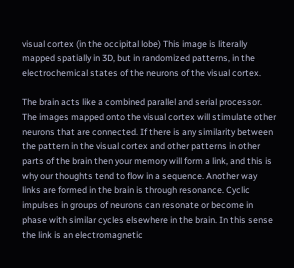visual cortex (in the occipital lobe) This image is literally mapped spatially in 3D, but in randomized patterns, in the electrochemical states of the neurons of the visual cortex.

The brain acts like a combined parallel and serial processor. The images mapped onto the visual cortex will stimulate other neurons that are connected. If there is any similarity between the pattern in the visual cortex and other patterns in other parts of the brain then your memory will form a link, and this is why our thoughts tend to flow in a sequence. Another way links are formed in the brain is through resonance. Cyclic impulses in groups of neurons can resonate or become in phase with similar cycles elsewhere in the brain. In this sense the link is an electromagnetic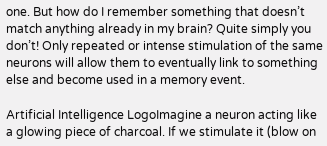one. But how do I remember something that doesn’t match anything already in my brain? Quite simply you don’t! Only repeated or intense stimulation of the same neurons will allow them to eventually link to something else and become used in a memory event.

Artificial Intelligence LogoImagine a neuron acting like a glowing piece of charcoal. If we stimulate it (blow on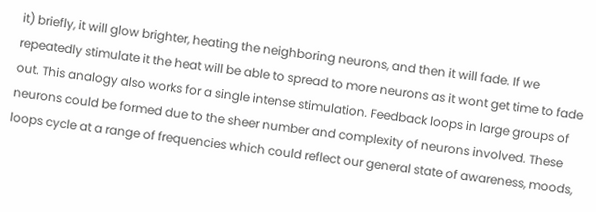it) briefly, it will glow brighter, heating the neighboring neurons, and then it will fade. If we repeatedly stimulate it the heat will be able to spread to more neurons as it wont get time to fade out. This analogy also works for a single intense stimulation. Feedback loops in large groups of neurons could be formed due to the sheer number and complexity of neurons involved. These loops cycle at a range of frequencies which could reflect our general state of awareness, moods,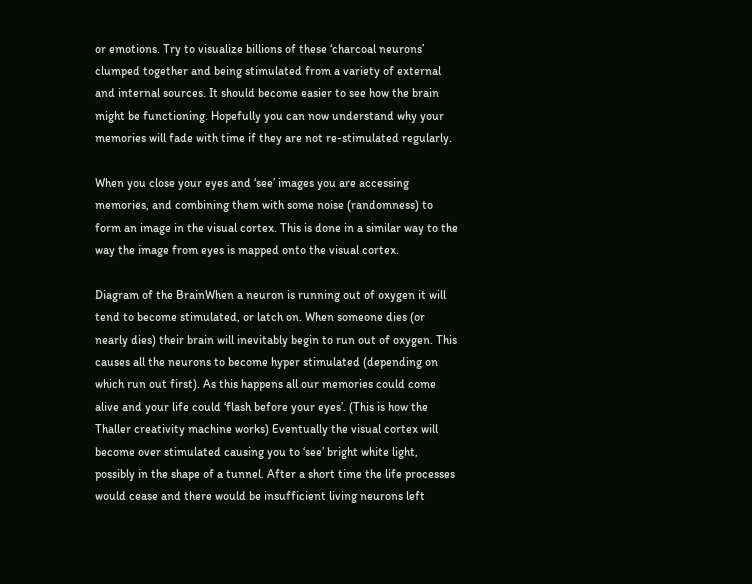or emotions. Try to visualize billions of these ‘charcoal neurons’ clumped together and being stimulated from a variety of external and internal sources. It should become easier to see how the brain might be functioning. Hopefully you can now understand why your memories will fade with time if they are not re-stimulated regularly.

When you close your eyes and ‘see’ images you are accessing memories, and combining them with some noise (randomness) to form an image in the visual cortex. This is done in a similar way to the way the image from eyes is mapped onto the visual cortex.

Diagram of the BrainWhen a neuron is running out of oxygen it will tend to become stimulated, or latch on. When someone dies (or nearly dies) their brain will inevitably begin to run out of oxygen. This causes all the neurons to become hyper stimulated (depending on which run out first). As this happens all our memories could come alive and your life could ‘flash before your eyes’. (This is how the Thaller creativity machine works) Eventually the visual cortex will become over stimulated causing you to ‘see’ bright white light, possibly in the shape of a tunnel. After a short time the life processes would cease and there would be insufficient living neurons left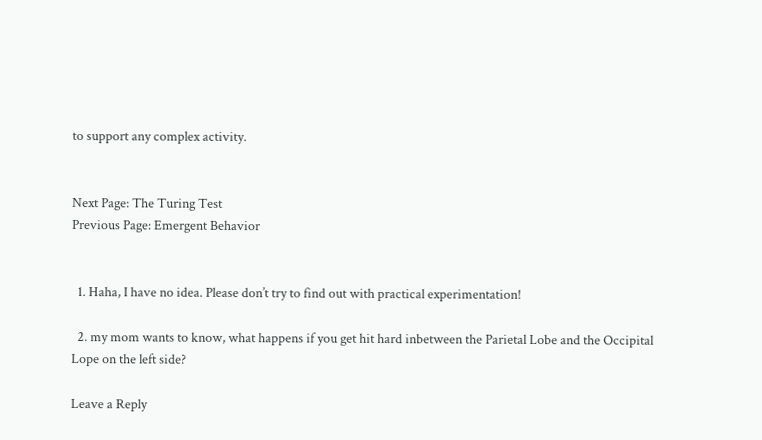to support any complex activity.


Next Page: The Turing Test
Previous Page: Emergent Behavior


  1. Haha, I have no idea. Please don’t try to find out with practical experimentation!

  2. my mom wants to know, what happens if you get hit hard inbetween the Parietal Lobe and the Occipital Lope on the left side?

Leave a Reply